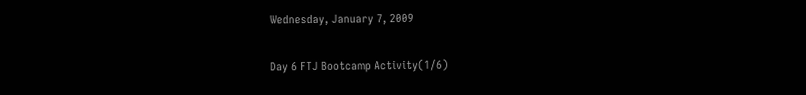Wednesday, January 7, 2009

Day 6 FTJ Bootcamp Activity(1/6)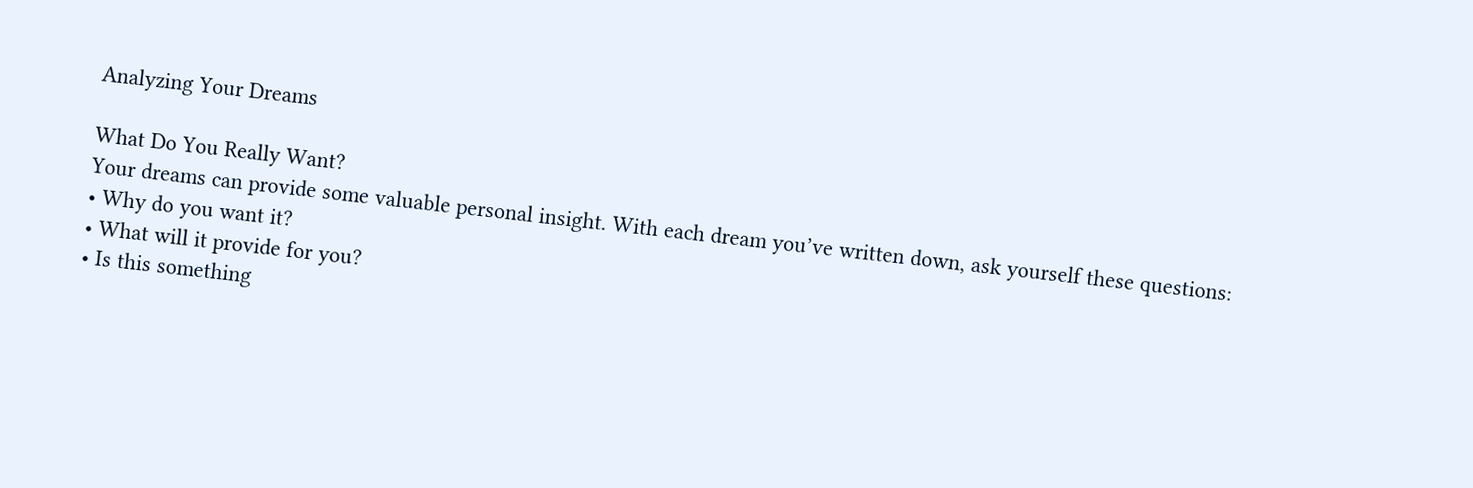Analyzing Your Dreams

What Do You Really Want?
Your dreams can provide some valuable personal insight. With each dream you’ve written down, ask yourself these questions:
• Why do you want it?
• What will it provide for you?
• Is this something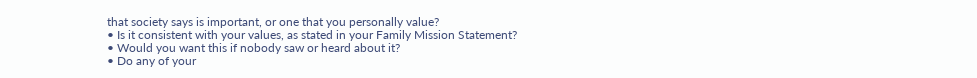that society says is important, or one that you personally value?
• Is it consistent with your values, as stated in your Family Mission Statement?
• Would you want this if nobody saw or heard about it?
• Do any of your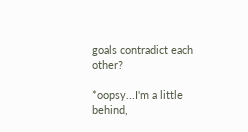goals contradict each other?

*oopsy...I'm a little behind,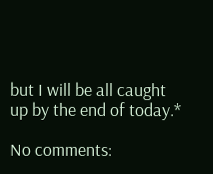but I will be all caught up by the end of today.*

No comments: